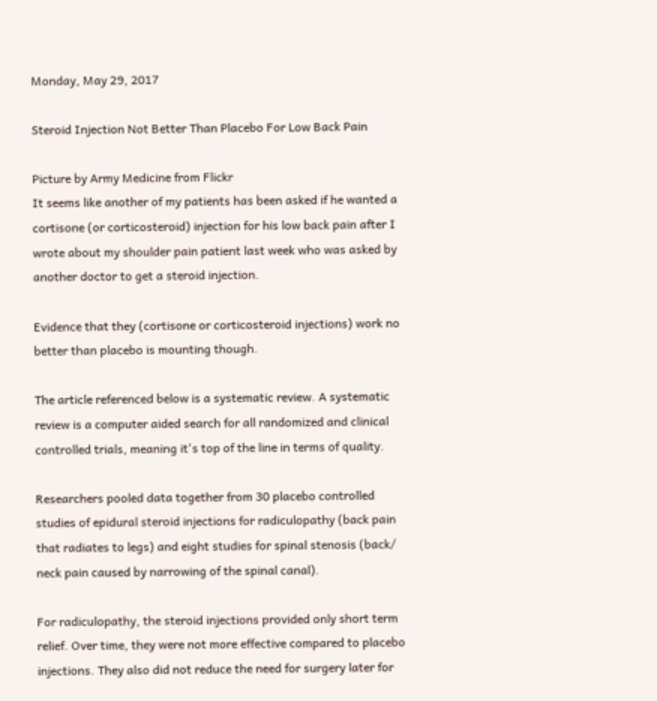Monday, May 29, 2017

Steroid Injection Not Better Than Placebo For Low Back Pain

Picture by Army Medicine from Flickr
It seems like another of my patients has been asked if he wanted a cortisone (or corticosteroid) injection for his low back pain after I wrote about my shoulder pain patient last week who was asked by another doctor to get a steroid injection.

Evidence that they (cortisone or corticosteroid injections) work no better than placebo is mounting though.

The article referenced below is a systematic review. A systematic review is a computer aided search for all randomized and clinical controlled trials, meaning it's top of the line in terms of quality.

Researchers pooled data together from 30 placebo controlled studies of epidural steroid injections for radiculopathy (back pain that radiates to legs) and eight studies for spinal stenosis (back/ neck pain caused by narrowing of the spinal canal).

For radiculopathy, the steroid injections provided only short term relief. Over time, they were not more effective compared to placebo injections. They also did not reduce the need for surgery later for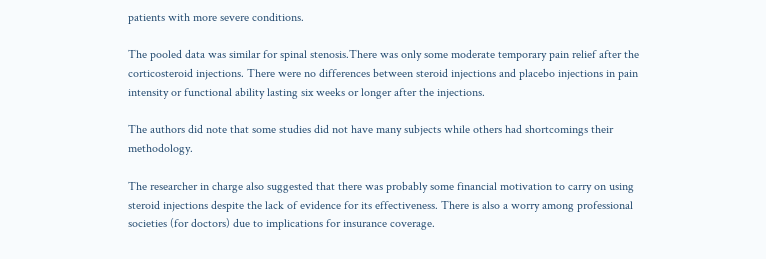patients with more severe conditions.

The pooled data was similar for spinal stenosis.There was only some moderate temporary pain relief after the corticosteroid injections. There were no differences between steroid injections and placebo injections in pain intensity or functional ability lasting six weeks or longer after the injections.

The authors did note that some studies did not have many subjects while others had shortcomings their methodology.

The researcher in charge also suggested that there was probably some financial motivation to carry on using steroid injections despite the lack of evidence for its effectiveness. There is also a worry among professional societies (for doctors) due to implications for insurance coverage.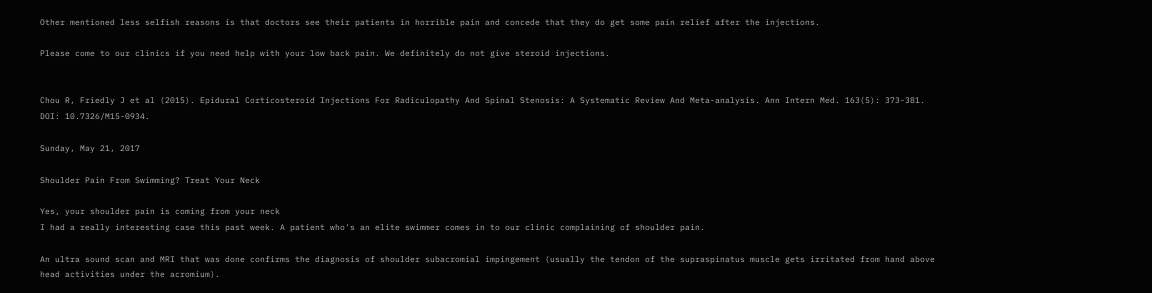Other mentioned less selfish reasons is that doctors see their patients in horrible pain and concede that they do get some pain relief after the injections.

Please come to our clinics if you need help with your low back pain. We definitely do not give steroid injections.


Chou R, Friedly J et al (2015). Epidural Corticosteroid Injections For Radiculopathy And Spinal Stenosis: A Systematic Review And Meta-analysis. Ann Intern Med. 163(5): 373-381. DOI: 10.7326/M15-0934.

Sunday, May 21, 2017

Shoulder Pain From Swimming? Treat Your Neck

Yes, your shoulder pain is coming from your neck
I had a really interesting case this past week. A patient who's an elite swimmer comes in to our clinic complaining of shoulder pain.

An ultra sound scan and MRI that was done confirms the diagnosis of shoulder subacromial impingement (usually the tendon of the supraspinatus muscle gets irritated from hand above head activities under the acromium).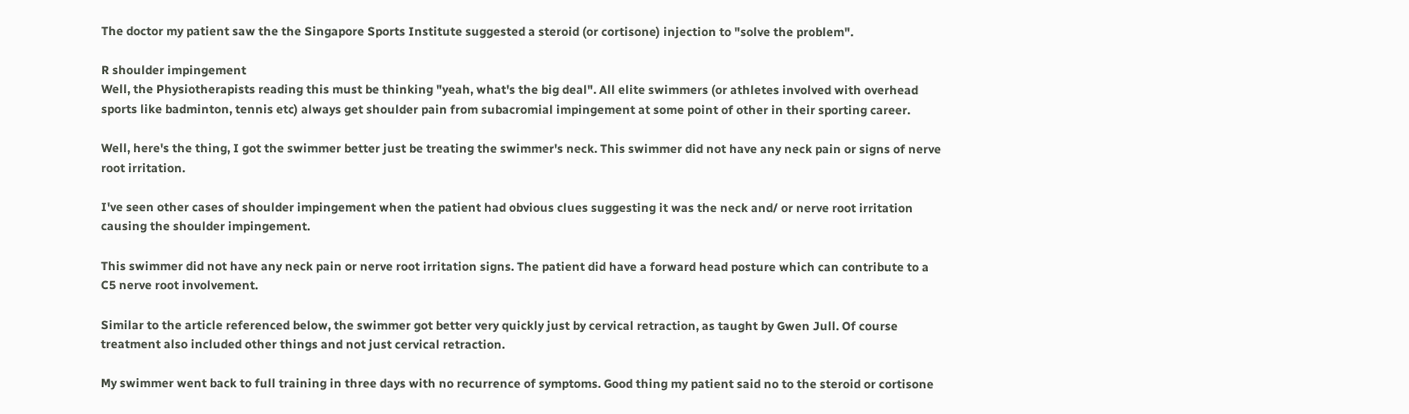The doctor my patient saw the the Singapore Sports Institute suggested a steroid (or cortisone) injection to "solve the problem".

R shoulder impingement
Well, the Physiotherapists reading this must be thinking "yeah, what's the big deal". All elite swimmers (or athletes involved with overhead sports like badminton, tennis etc) always get shoulder pain from subacromial impingement at some point of other in their sporting career.

Well, here's the thing, I got the swimmer better just be treating the swimmer's neck. This swimmer did not have any neck pain or signs of nerve root irritation.

I've seen other cases of shoulder impingement when the patient had obvious clues suggesting it was the neck and/ or nerve root irritation causing the shoulder impingement.

This swimmer did not have any neck pain or nerve root irritation signs. The patient did have a forward head posture which can contribute to a C5 nerve root involvement.

Similar to the article referenced below, the swimmer got better very quickly just by cervical retraction, as taught by Gwen Jull. Of course treatment also included other things and not just cervical retraction.

My swimmer went back to full training in three days with no recurrence of symptoms. Good thing my patient said no to the steroid or cortisone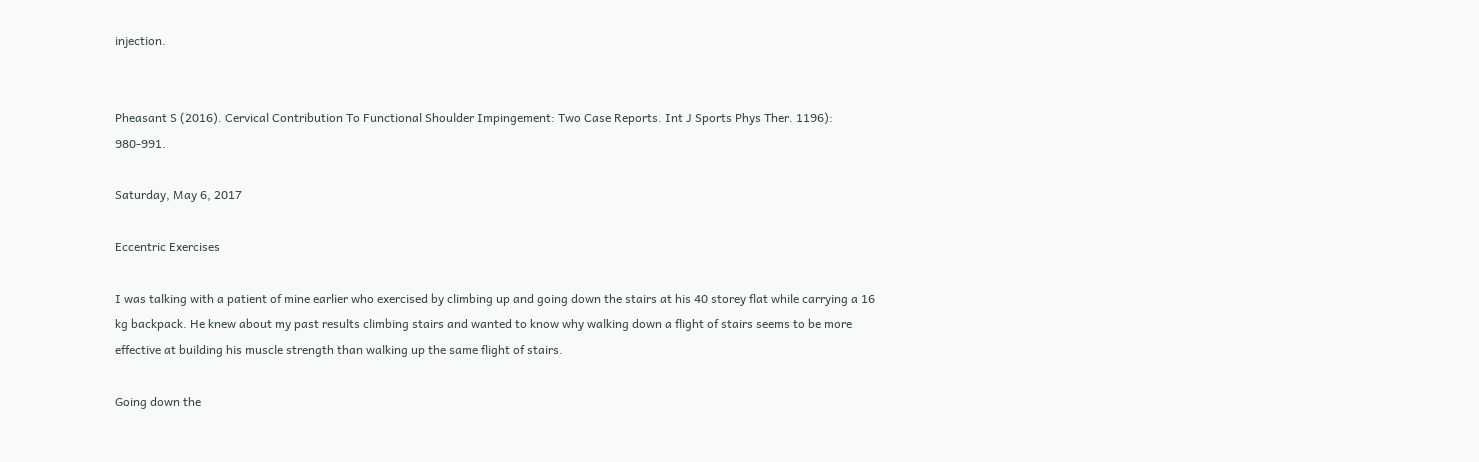injection.


Pheasant S (2016). Cervical Contribution To Functional Shoulder Impingement: Two Case Reports. Int J Sports Phys Ther. 1196): 980-991.

Saturday, May 6, 2017

Eccentric Exercises

I was talking with a patient of mine earlier who exercised by climbing up and going down the stairs at his 40 storey flat while carrying a 16 kg backpack. He knew about my past results climbing stairs and wanted to know why walking down a flight of stairs seems to be more effective at building his muscle strength than walking up the same flight of stairs.

Going down the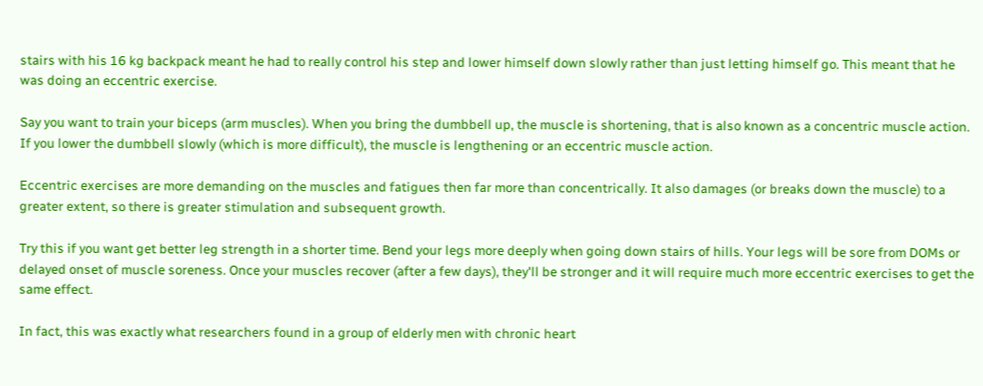stairs with his 16 kg backpack meant he had to really control his step and lower himself down slowly rather than just letting himself go. This meant that he was doing an eccentric exercise.

Say you want to train your biceps (arm muscles). When you bring the dumbbell up, the muscle is shortening, that is also known as a concentric muscle action. If you lower the dumbbell slowly (which is more difficult), the muscle is lengthening or an eccentric muscle action.

Eccentric exercises are more demanding on the muscles and fatigues then far more than concentrically. It also damages (or breaks down the muscle) to a greater extent, so there is greater stimulation and subsequent growth.

Try this if you want get better leg strength in a shorter time. Bend your legs more deeply when going down stairs of hills. Your legs will be sore from DOMs or delayed onset of muscle soreness. Once your muscles recover (after a few days), they'll be stronger and it will require much more eccentric exercises to get the same effect.

In fact, this was exactly what researchers found in a group of elderly men with chronic heart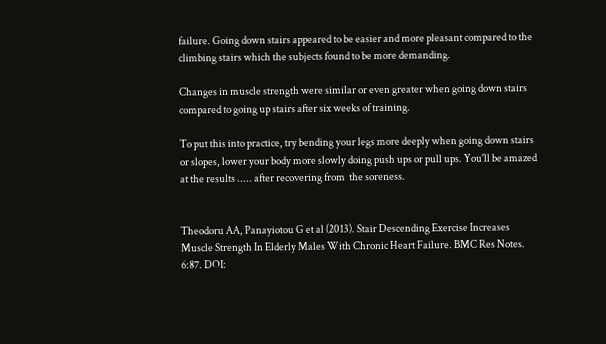failure. Going down stairs appeared to be easier and more pleasant compared to the climbing stairs which the subjects found to be more demanding.

Changes in muscle strength were similar or even greater when going down stairs compared to going up stairs after six weeks of training.

To put this into practice, try bending your legs more deeply when going down stairs or slopes, lower your body more slowly doing push ups or pull ups. You'll be amazed at the results ..... after recovering from  the soreness.


Theodoru AA, Panayiotou G et al (2013). Stair Descending Exercise Increases Muscle Strength In Elderly Males With Chronic Heart Failure. BMC Res Notes. 6:87. DOI: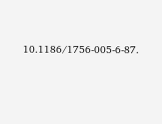10.1186/1756-005-6-87.